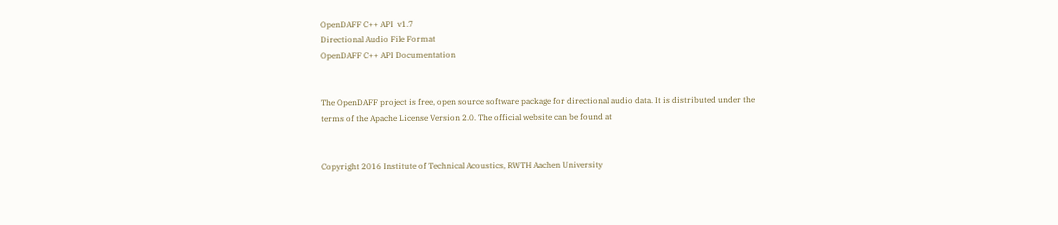OpenDAFF C++ API  v1.7
Directional Audio File Format
OpenDAFF C++ API Documentation


The OpenDAFF project is free, open source software package for directional audio data. It is distributed under the terms of the Apache License Version 2.0. The official website can be found at


Copyright 2016 Institute of Technical Acoustics, RWTH Aachen University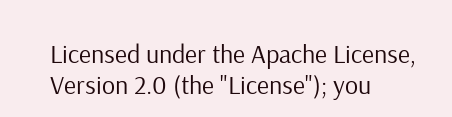Licensed under the Apache License, Version 2.0 (the "License"); you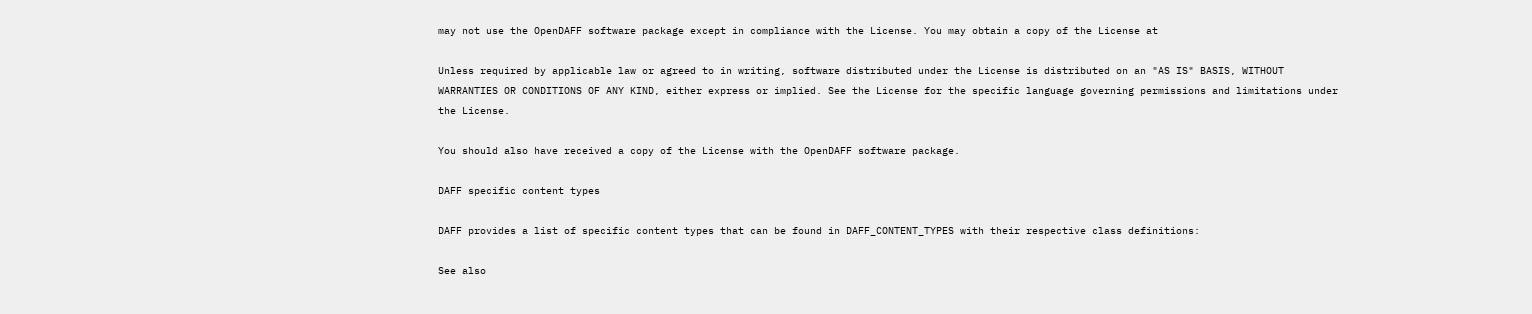may not use the OpenDAFF software package except in compliance with the License. You may obtain a copy of the License at

Unless required by applicable law or agreed to in writing, software distributed under the License is distributed on an "AS IS" BASIS, WITHOUT WARRANTIES OR CONDITIONS OF ANY KIND, either express or implied. See the License for the specific language governing permissions and limitations under the License.

You should also have received a copy of the License with the OpenDAFF software package.

DAFF specific content types

DAFF provides a list of specific content types that can be found in DAFF_CONTENT_TYPES with their respective class definitions:

See also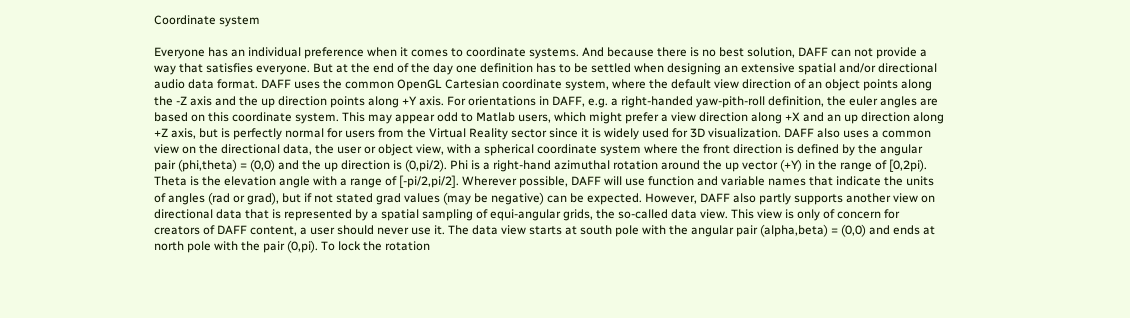Coordinate system

Everyone has an individual preference when it comes to coordinate systems. And because there is no best solution, DAFF can not provide a way that satisfies everyone. But at the end of the day one definition has to be settled when designing an extensive spatial and/or directional audio data format. DAFF uses the common OpenGL Cartesian coordinate system, where the default view direction of an object points along the -Z axis and the up direction points along +Y axis. For orientations in DAFF, e.g. a right-handed yaw-pith-roll definition, the euler angles are based on this coordinate system. This may appear odd to Matlab users, which might prefer a view direction along +X and an up direction along +Z axis, but is perfectly normal for users from the Virtual Reality sector since it is widely used for 3D visualization. DAFF also uses a common view on the directional data, the user or object view, with a spherical coordinate system where the front direction is defined by the angular pair (phi,theta) = (0,0) and the up direction is (0,pi/2). Phi is a right-hand azimuthal rotation around the up vector (+Y) in the range of [0,2pi). Theta is the elevation angle with a range of [-pi/2,pi/2]. Wherever possible, DAFF will use function and variable names that indicate the units of angles (rad or grad), but if not stated grad values (may be negative) can be expected. However, DAFF also partly supports another view on directional data that is represented by a spatial sampling of equi-angular grids, the so-called data view. This view is only of concern for creators of DAFF content, a user should never use it. The data view starts at south pole with the angular pair (alpha,beta) = (0,0) and ends at north pole with the pair (0,pi). To lock the rotation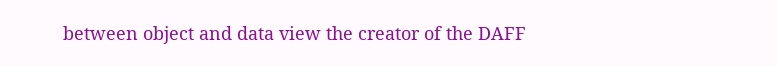between object and data view the creator of the DAFF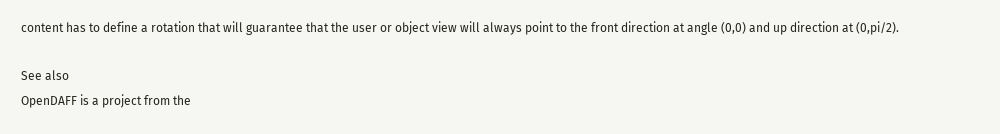content has to define a rotation that will guarantee that the user or object view will always point to the front direction at angle (0,0) and up direction at (0,pi/2).

See also
OpenDAFF is a project from the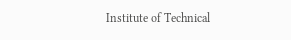Institute of Technical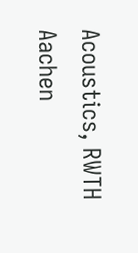Acoustics, RWTH Aachen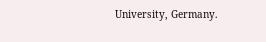University, Germany.